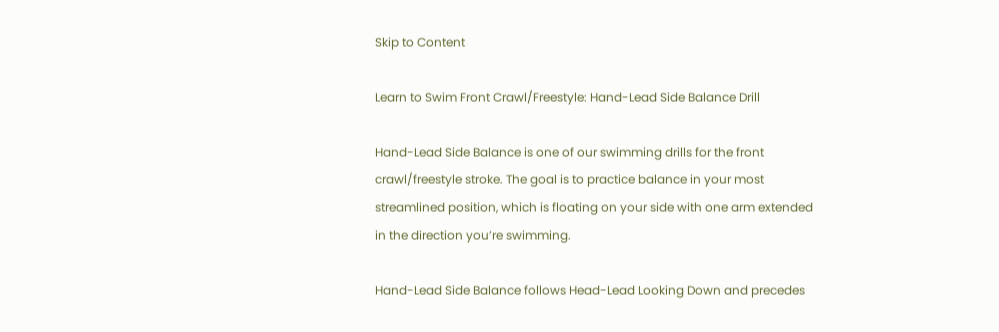Skip to Content

Learn to Swim Front Crawl/Freestyle: Hand-Lead Side Balance Drill

Hand-Lead Side Balance is one of our swimming drills for the front crawl/freestyle stroke. The goal is to practice balance in your most streamlined position, which is floating on your side with one arm extended in the direction you’re swimming.

Hand-Lead Side Balance follows Head-Lead Looking Down and precedes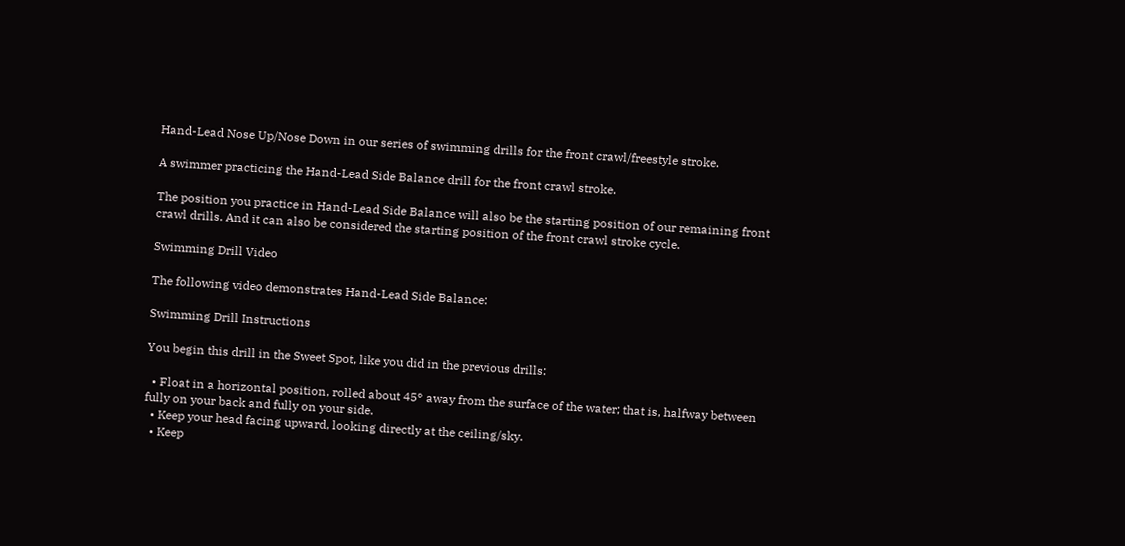Hand-Lead Nose Up/Nose Down in our series of swimming drills for the front crawl/freestyle stroke.

A swimmer practicing the Hand-Lead Side Balance drill for the front crawl stroke.

The position you practice in Hand-Lead Side Balance will also be the starting position of our remaining front crawl drills. And it can also be considered the starting position of the front crawl stroke cycle.

Swimming Drill Video

The following video demonstrates Hand-Lead Side Balance:

Swimming Drill Instructions

You begin this drill in the Sweet Spot, like you did in the previous drills:

  • Float in a horizontal position, rolled about 45° away from the surface of the water; that is, halfway between fully on your back and fully on your side.
  • Keep your head facing upward, looking directly at the ceiling/sky.
  • Keep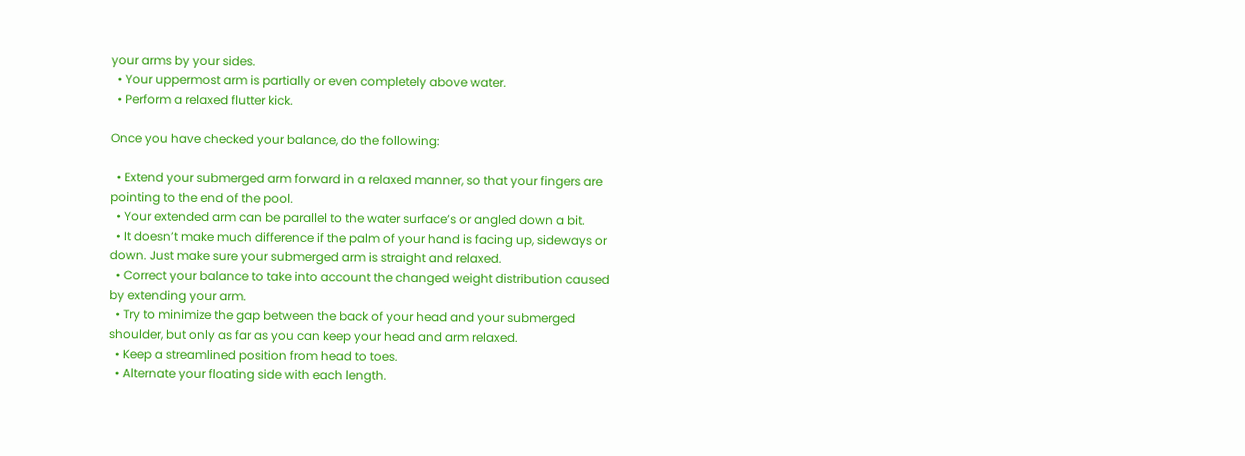your arms by your sides.
  • Your uppermost arm is partially or even completely above water.
  • Perform a relaxed flutter kick.

Once you have checked your balance, do the following:

  • Extend your submerged arm forward in a relaxed manner, so that your fingers are pointing to the end of the pool.
  • Your extended arm can be parallel to the water surface’s or angled down a bit.
  • It doesn’t make much difference if the palm of your hand is facing up, sideways or down. Just make sure your submerged arm is straight and relaxed.
  • Correct your balance to take into account the changed weight distribution caused by extending your arm.
  • Try to minimize the gap between the back of your head and your submerged shoulder, but only as far as you can keep your head and arm relaxed.
  • Keep a streamlined position from head to toes.
  • Alternate your floating side with each length.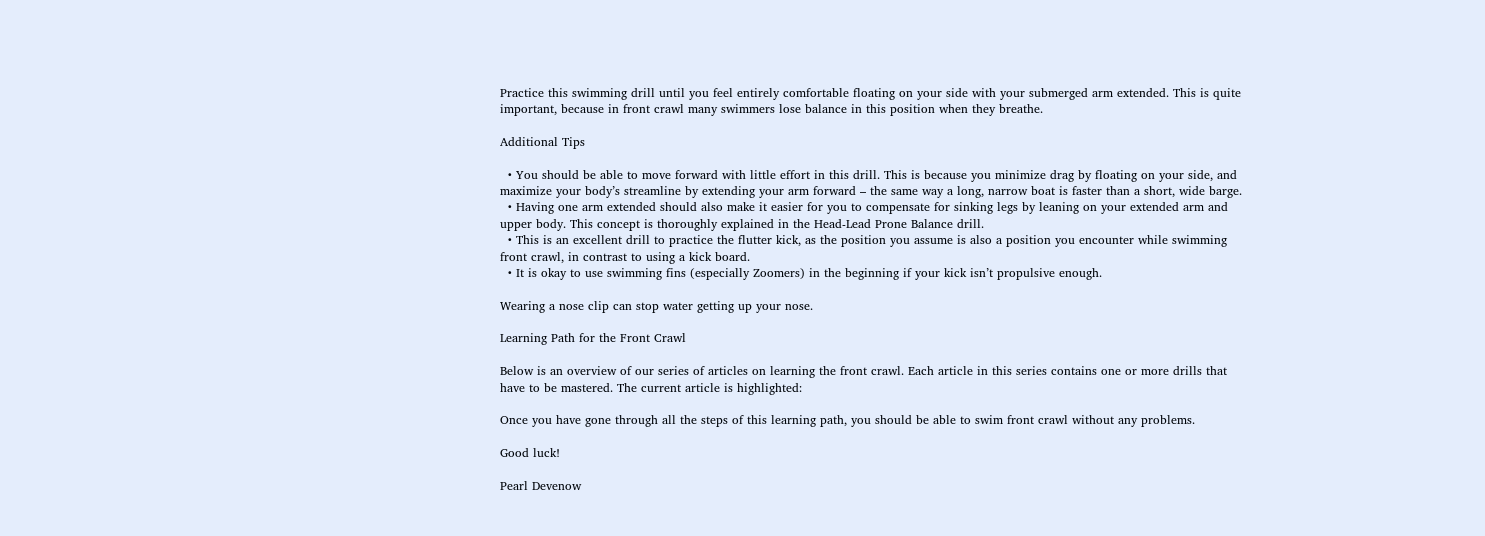Practice this swimming drill until you feel entirely comfortable floating on your side with your submerged arm extended. This is quite important, because in front crawl many swimmers lose balance in this position when they breathe.

Additional Tips

  • You should be able to move forward with little effort in this drill. This is because you minimize drag by floating on your side, and maximize your body’s streamline by extending your arm forward – the same way a long, narrow boat is faster than a short, wide barge.
  • Having one arm extended should also make it easier for you to compensate for sinking legs by leaning on your extended arm and upper body. This concept is thoroughly explained in the Head-Lead Prone Balance drill.
  • This is an excellent drill to practice the flutter kick, as the position you assume is also a position you encounter while swimming front crawl, in contrast to using a kick board.
  • It is okay to use swimming fins (especially Zoomers) in the beginning if your kick isn’t propulsive enough.

Wearing a nose clip can stop water getting up your nose.

Learning Path for the Front Crawl

Below is an overview of our series of articles on learning the front crawl. Each article in this series contains one or more drills that have to be mastered. The current article is highlighted:

Once you have gone through all the steps of this learning path, you should be able to swim front crawl without any problems.

Good luck!

Pearl Devenow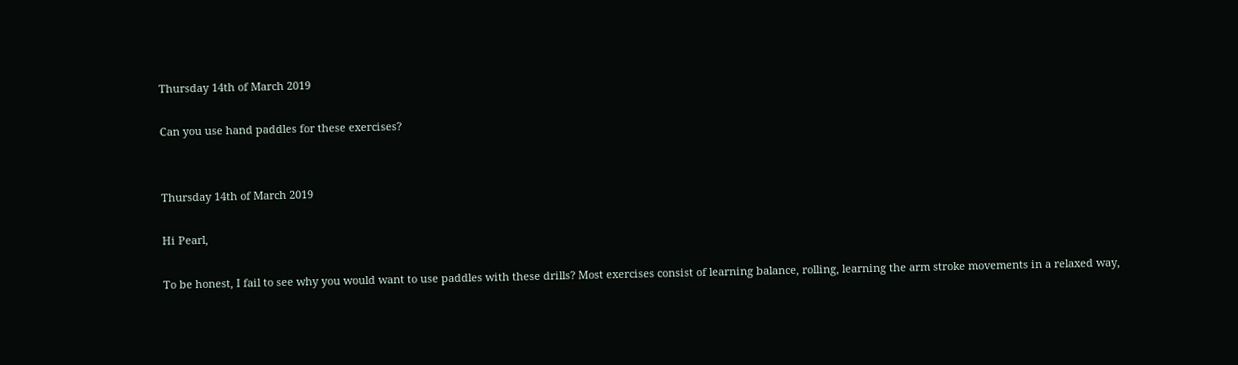Thursday 14th of March 2019

Can you use hand paddles for these exercises?


Thursday 14th of March 2019

Hi Pearl,

To be honest, I fail to see why you would want to use paddles with these drills? Most exercises consist of learning balance, rolling, learning the arm stroke movements in a relaxed way,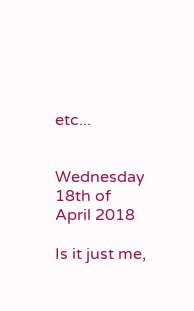etc...


Wednesday 18th of April 2018

Is it just me,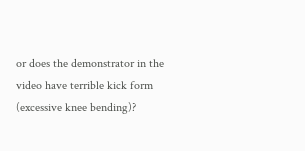or does the demonstrator in the video have terrible kick form (excessive knee bending)?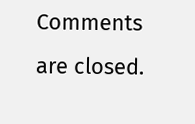Comments are closed.